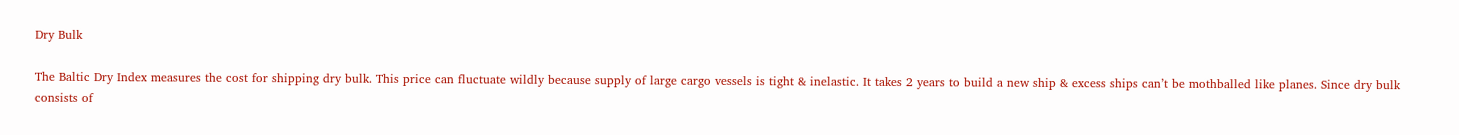Dry Bulk

The Baltic Dry Index measures the cost for shipping dry bulk. This price can fluctuate wildly because supply of large cargo vessels is tight & inelastic. It takes 2 years to build a new ship & excess ships can’t be mothballed like planes. Since dry bulk consists of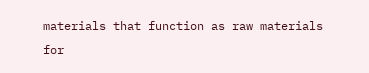materials that function as raw materials for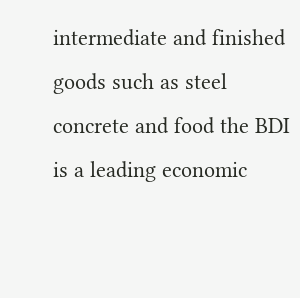intermediate and finished goods such as steel concrete and food the BDI is a leading economic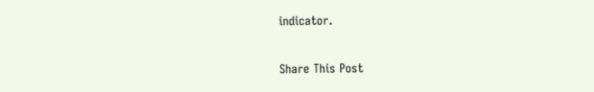indicator.

Share This Post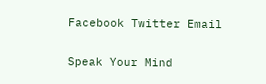Facebook Twitter Email

Speak Your Mind